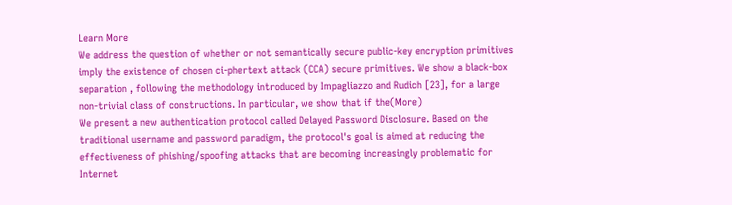Learn More
We address the question of whether or not semantically secure public-key encryption primitives imply the existence of chosen ci-phertext attack (CCA) secure primitives. We show a black-box separation , following the methodology introduced by Impagliazzo and Rudich [23], for a large non-trivial class of constructions. In particular, we show that if the(More)
We present a new authentication protocol called Delayed Password Disclosure. Based on the traditional username and password paradigm, the protocol's goal is aimed at reducing the effectiveness of phishing/spoofing attacks that are becoming increasingly problematic for Internet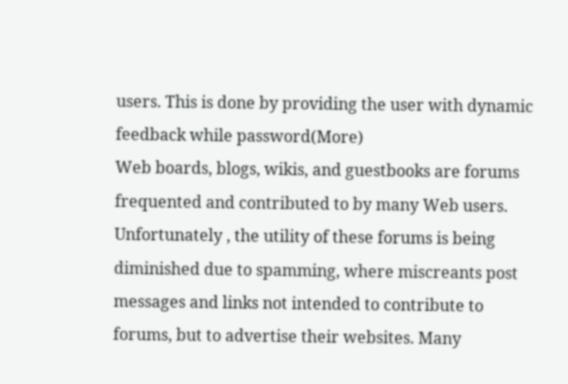users. This is done by providing the user with dynamic feedback while password(More)
Web boards, blogs, wikis, and guestbooks are forums frequented and contributed to by many Web users. Unfortunately , the utility of these forums is being diminished due to spamming, where miscreants post messages and links not intended to contribute to forums, but to advertise their websites. Many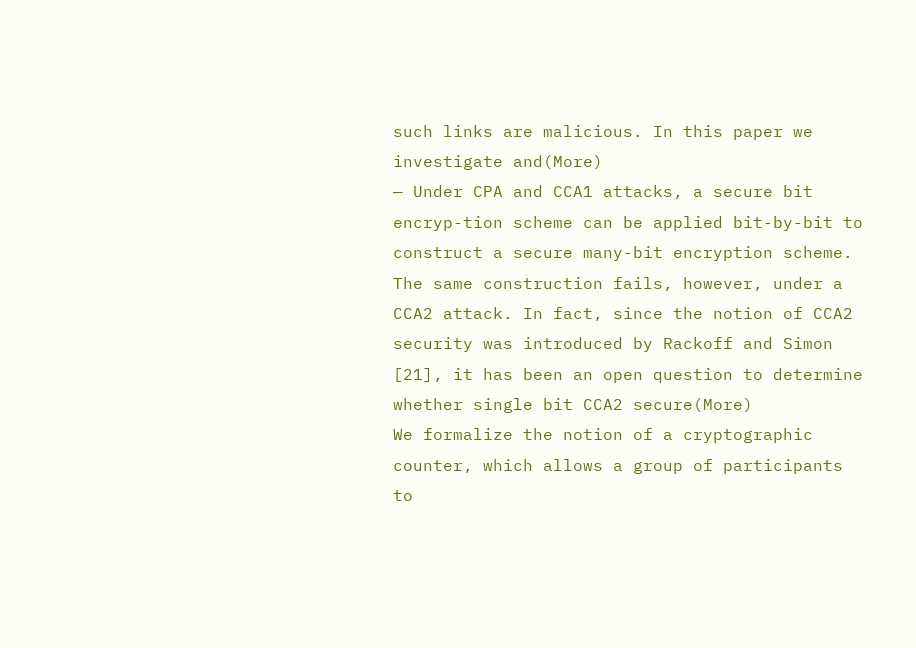such links are malicious. In this paper we investigate and(More)
— Under CPA and CCA1 attacks, a secure bit encryp-tion scheme can be applied bit-by-bit to construct a secure many-bit encryption scheme. The same construction fails, however, under a CCA2 attack. In fact, since the notion of CCA2 security was introduced by Rackoff and Simon [21], it has been an open question to determine whether single bit CCA2 secure(More)
We formalize the notion of a cryptographic counter, which allows a group of participants to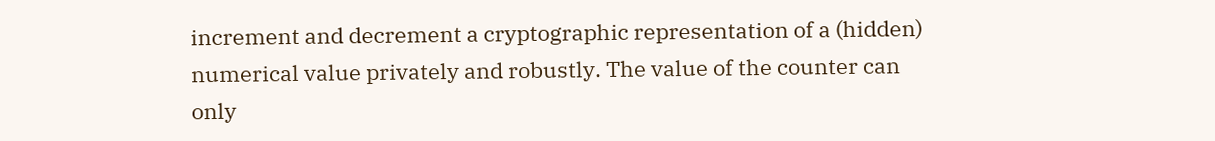increment and decrement a cryptographic representation of a (hidden) numerical value privately and robustly. The value of the counter can only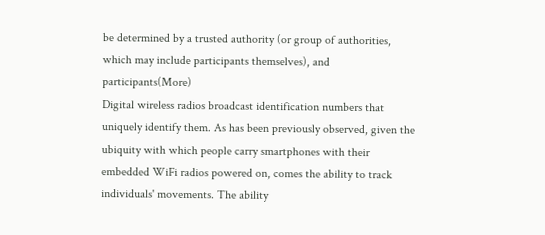be determined by a trusted authority (or group of authorities, which may include participants themselves), and participants(More)
Digital wireless radios broadcast identification numbers that uniquely identify them. As has been previously observed, given the ubiquity with which people carry smartphones with their embedded WiFi radios powered on, comes the ability to track individuals' movements. The ability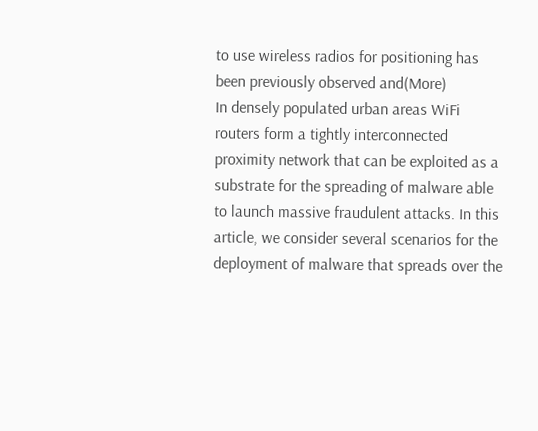to use wireless radios for positioning has been previously observed and(More)
In densely populated urban areas WiFi routers form a tightly interconnected proximity network that can be exploited as a substrate for the spreading of malware able to launch massive fraudulent attacks. In this article, we consider several scenarios for the deployment of malware that spreads over the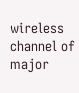wireless channel of major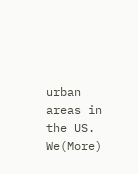urban areas in the US. We(More)